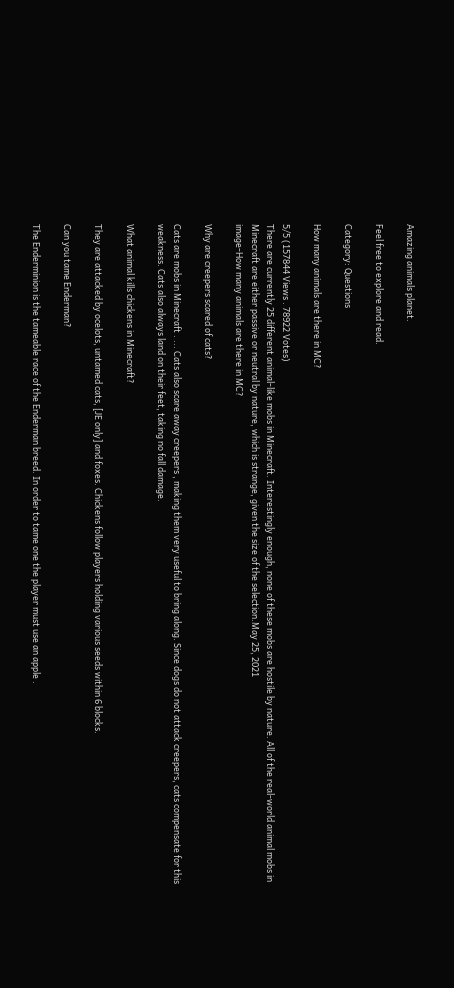Amazing animals planet.

Feel free to explore and read.

Category: Questions

How many animals are there in MC?

5/5 (157844 Views . 78922 Votes)
There are currently 25 different animal-like mobs in Minecraft. Interestingly enough, none of these mobs are hostile by nature. All of the real-world animal mobs in Minecraft are either passive or neutral by nature, which is strange, given the size of the selection.May 25, 2021
image-How many animals are there in MC?

Why are creepers scared of cats?

Cats are mobs in Minecraft . ... Cats also scare away creepers , making them very useful to bring along. Since dogs do not attack creepers, cats compensate for this weakness. Cats also always land on their feet, taking no fall damage.

What animal kills chickens in Minecraft?

They are attacked by ocelots, untamed cats, [JE only] and foxes. Chickens follow players holding various seeds within 6 blocks.

Can you tame Enderman?

The Enderminion is the tameable race of the Enderman breed. In order to tame one the player must use an apple .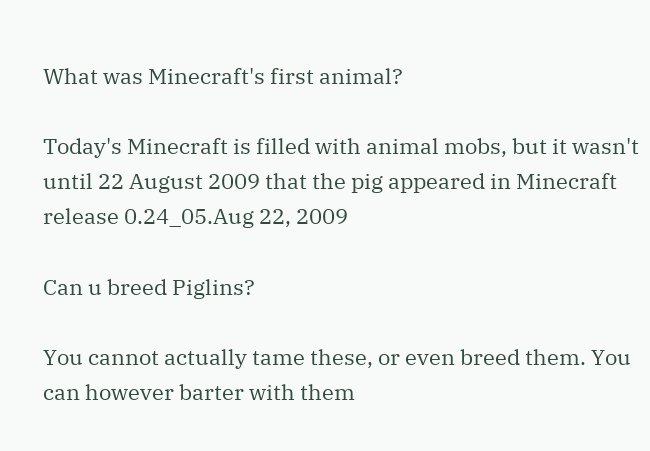What was Minecraft's first animal?

Today's Minecraft is filled with animal mobs, but it wasn't until 22 August 2009 that the pig appeared in Minecraft release 0.24_05.Aug 22, 2009

Can u breed Piglins?

You cannot actually tame these, or even breed them. You can however barter with them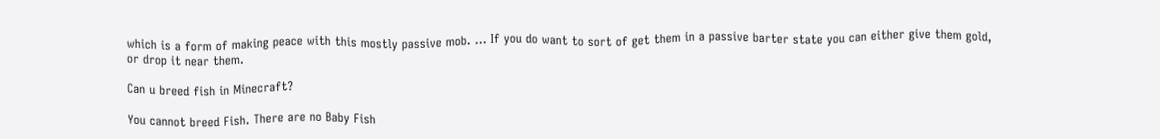which is a form of making peace with this mostly passive mob. ... If you do want to sort of get them in a passive barter state you can either give them gold, or drop it near them.

Can u breed fish in Minecraft?

You cannot breed Fish. There are no Baby Fish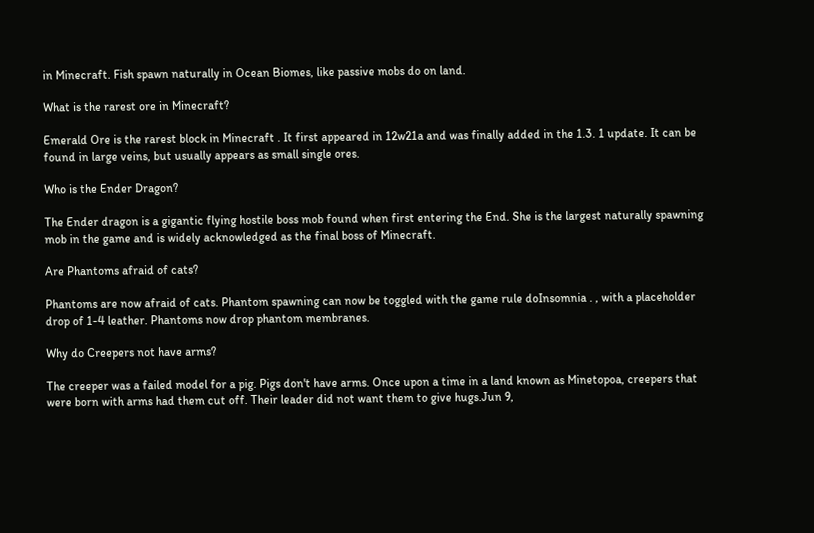in Minecraft. Fish spawn naturally in Ocean Biomes, like passive mobs do on land.

What is the rarest ore in Minecraft?

Emerald Ore is the rarest block in Minecraft . It first appeared in 12w21a and was finally added in the 1.3. 1 update. It can be found in large veins, but usually appears as small single ores.

Who is the Ender Dragon?

The Ender dragon is a gigantic flying hostile boss mob found when first entering the End. She is the largest naturally spawning mob in the game and is widely acknowledged as the final boss of Minecraft.

Are Phantoms afraid of cats?

Phantoms are now afraid of cats. Phantom spawning can now be toggled with the game rule doInsomnia . , with a placeholder drop of 1-4 leather. Phantoms now drop phantom membranes.

Why do Creepers not have arms?

The creeper was a failed model for a pig. Pigs don't have arms. Once upon a time in a land known as Minetopoa, creepers that were born with arms had them cut off. Their leader did not want them to give hugs.Jun 9,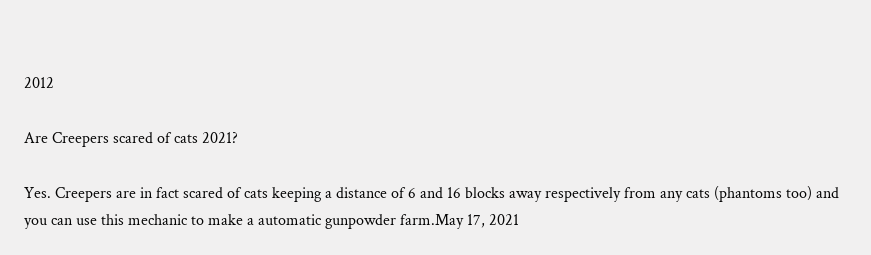2012

Are Creepers scared of cats 2021?

Yes. Creepers are in fact scared of cats keeping a distance of 6 and 16 blocks away respectively from any cats (phantoms too) and you can use this mechanic to make a automatic gunpowder farm.May 17, 2021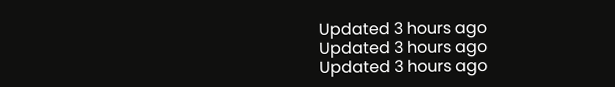Updated 3 hours ago
Updated 3 hours ago
Updated 3 hours ago